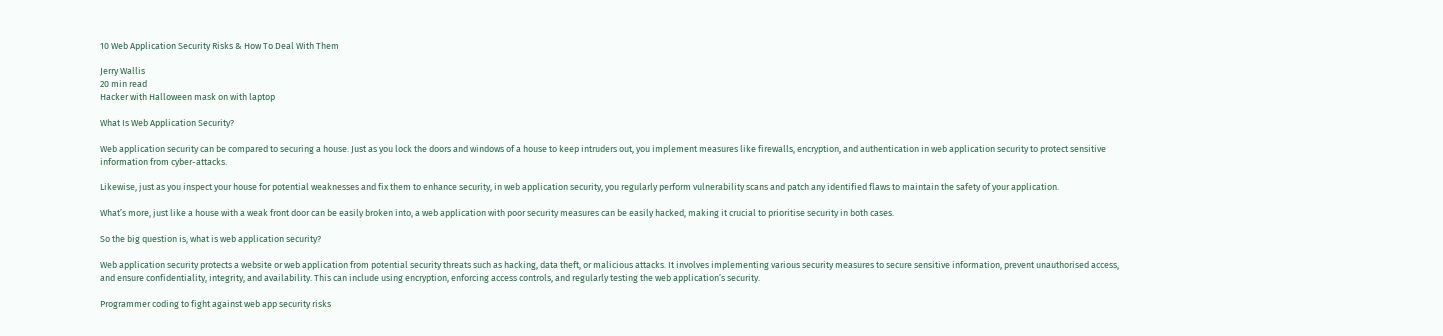10 Web Application Security Risks & How To Deal With Them

Jerry Wallis
20 min read
Hacker with Halloween mask on with laptop

What Is Web Application Security?

Web application security can be compared to securing a house. Just as you lock the doors and windows of a house to keep intruders out, you implement measures like firewalls, encryption, and authentication in web application security to protect sensitive information from cyber-attacks.

Likewise, just as you inspect your house for potential weaknesses and fix them to enhance security, in web application security, you regularly perform vulnerability scans and patch any identified flaws to maintain the safety of your application.

What’s more, just like a house with a weak front door can be easily broken into, a web application with poor security measures can be easily hacked, making it crucial to prioritise security in both cases.

So the big question is, what is web application security?

Web application security protects a website or web application from potential security threats such as hacking, data theft, or malicious attacks. It involves implementing various security measures to secure sensitive information, prevent unauthorised access, and ensure confidentiality, integrity, and availability. This can include using encryption, enforcing access controls, and regularly testing the web application’s security.

Programmer coding to fight against web app security risks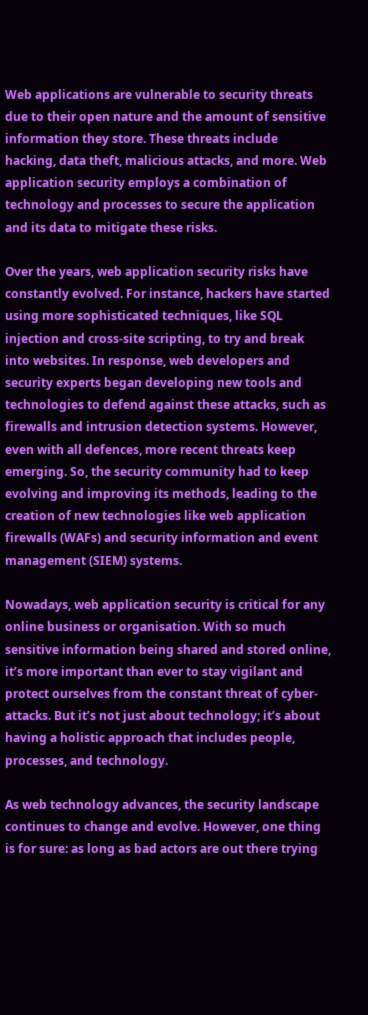Web applications are vulnerable to security threats due to their open nature and the amount of sensitive information they store. These threats include hacking, data theft, malicious attacks, and more. Web application security employs a combination of technology and processes to secure the application and its data to mitigate these risks.

Over the years, web application security risks have constantly evolved. For instance, hackers have started using more sophisticated techniques, like SQL injection and cross-site scripting, to try and break into websites. In response, web developers and security experts began developing new tools and technologies to defend against these attacks, such as firewalls and intrusion detection systems. However, even with all defences, more recent threats keep emerging. So, the security community had to keep evolving and improving its methods, leading to the creation of new technologies like web application firewalls (WAFs) and security information and event management (SIEM) systems.

Nowadays, web application security is critical for any online business or organisation. With so much sensitive information being shared and stored online, it’s more important than ever to stay vigilant and protect ourselves from the constant threat of cyber-attacks. But it’s not just about technology; it’s about having a holistic approach that includes people, processes, and technology.

As web technology advances, the security landscape continues to change and evolve. However, one thing is for sure: as long as bad actors are out there trying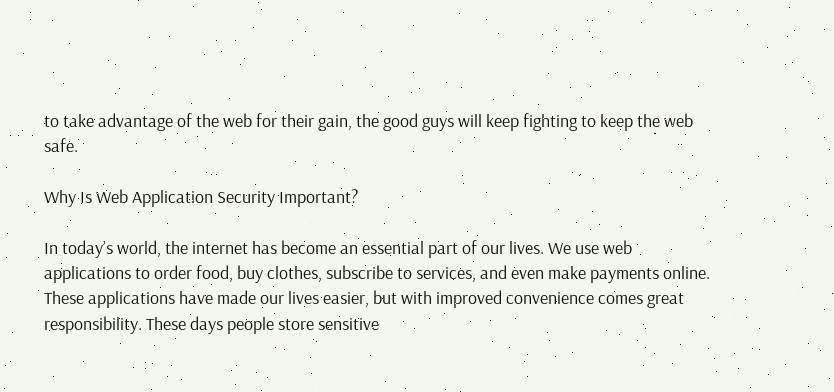to take advantage of the web for their gain, the good guys will keep fighting to keep the web safe.

Why Is Web Application Security Important?

In today’s world, the internet has become an essential part of our lives. We use web applications to order food, buy clothes, subscribe to services, and even make payments online. These applications have made our lives easier, but with improved convenience comes great responsibility. These days people store sensitive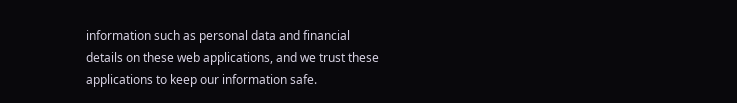information such as personal data and financial details on these web applications, and we trust these applications to keep our information safe.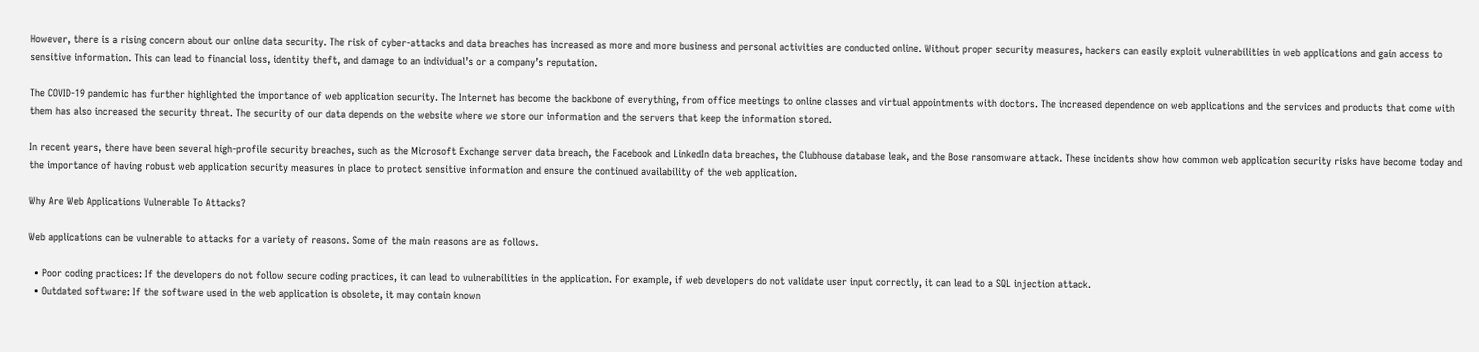However, there is a rising concern about our online data security. The risk of cyber-attacks and data breaches has increased as more and more business and personal activities are conducted online. Without proper security measures, hackers can easily exploit vulnerabilities in web applications and gain access to sensitive information. This can lead to financial loss, identity theft, and damage to an individual’s or a company’s reputation.

The COVID-19 pandemic has further highlighted the importance of web application security. The Internet has become the backbone of everything, from office meetings to online classes and virtual appointments with doctors. The increased dependence on web applications and the services and products that come with them has also increased the security threat. The security of our data depends on the website where we store our information and the servers that keep the information stored.

In recent years, there have been several high-profile security breaches, such as the Microsoft Exchange server data breach, the Facebook and LinkedIn data breaches, the Clubhouse database leak, and the Bose ransomware attack. These incidents show how common web application security risks have become today and the importance of having robust web application security measures in place to protect sensitive information and ensure the continued availability of the web application.

Why Are Web Applications Vulnerable To Attacks?

Web applications can be vulnerable to attacks for a variety of reasons. Some of the main reasons are as follows.

  • Poor coding practices: If the developers do not follow secure coding practices, it can lead to vulnerabilities in the application. For example, if web developers do not validate user input correctly, it can lead to a SQL injection attack.
  • Outdated software: If the software used in the web application is obsolete, it may contain known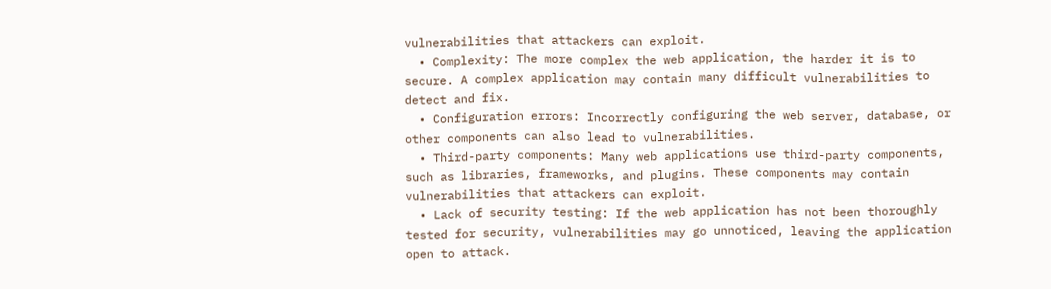vulnerabilities that attackers can exploit.
  • Complexity: The more complex the web application, the harder it is to secure. A complex application may contain many difficult vulnerabilities to detect and fix.
  • Configuration errors: Incorrectly configuring the web server, database, or other components can also lead to vulnerabilities.
  • Third-party components: Many web applications use third-party components, such as libraries, frameworks, and plugins. These components may contain vulnerabilities that attackers can exploit.
  • Lack of security testing: If the web application has not been thoroughly tested for security, vulnerabilities may go unnoticed, leaving the application open to attack.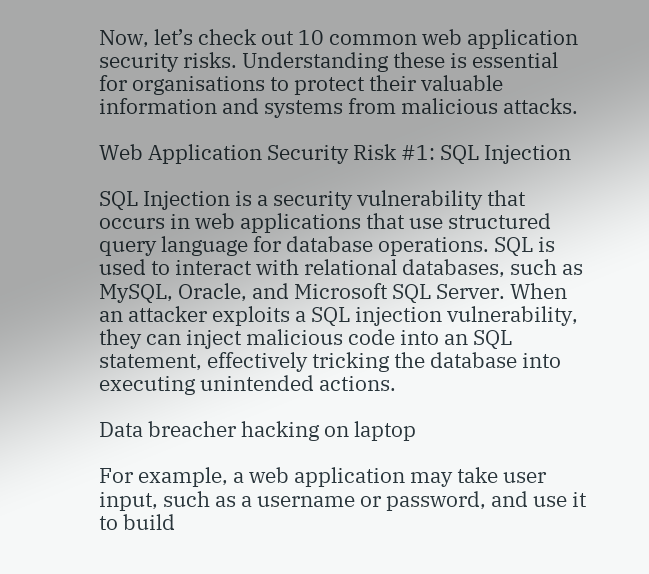Now, let’s check out 10 common web application security risks. Understanding these is essential for organisations to protect their valuable information and systems from malicious attacks.

Web Application Security Risk #1: SQL Injection

SQL Injection is a security vulnerability that occurs in web applications that use structured query language for database operations. SQL is used to interact with relational databases, such as MySQL, Oracle, and Microsoft SQL Server. When an attacker exploits a SQL injection vulnerability, they can inject malicious code into an SQL statement, effectively tricking the database into executing unintended actions.

Data breacher hacking on laptop

For example, a web application may take user input, such as a username or password, and use it to build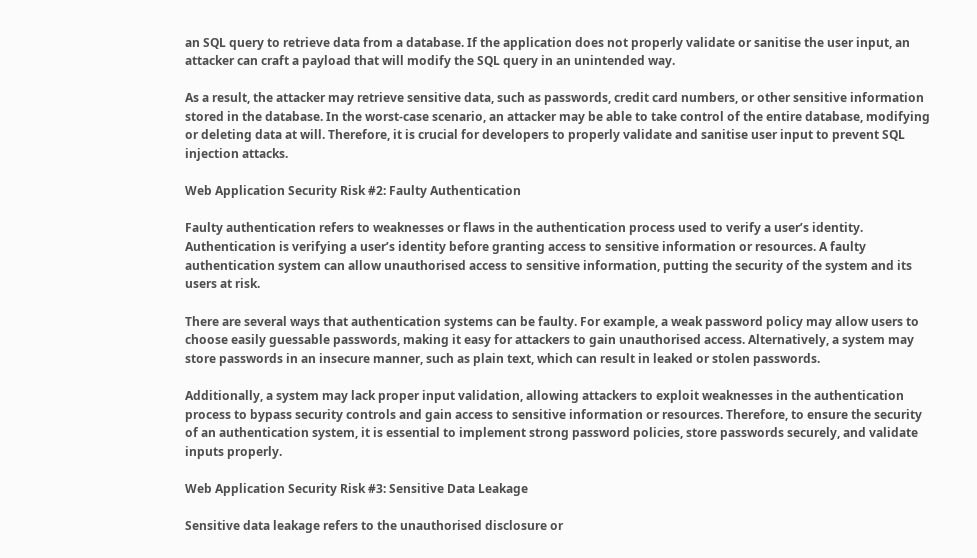an SQL query to retrieve data from a database. If the application does not properly validate or sanitise the user input, an attacker can craft a payload that will modify the SQL query in an unintended way.

As a result, the attacker may retrieve sensitive data, such as passwords, credit card numbers, or other sensitive information stored in the database. In the worst-case scenario, an attacker may be able to take control of the entire database, modifying or deleting data at will. Therefore, it is crucial for developers to properly validate and sanitise user input to prevent SQL injection attacks.

Web Application Security Risk #2: Faulty Authentication

Faulty authentication refers to weaknesses or flaws in the authentication process used to verify a user’s identity. Authentication is verifying a user’s identity before granting access to sensitive information or resources. A faulty authentication system can allow unauthorised access to sensitive information, putting the security of the system and its users at risk.

There are several ways that authentication systems can be faulty. For example, a weak password policy may allow users to choose easily guessable passwords, making it easy for attackers to gain unauthorised access. Alternatively, a system may store passwords in an insecure manner, such as plain text, which can result in leaked or stolen passwords.

Additionally, a system may lack proper input validation, allowing attackers to exploit weaknesses in the authentication process to bypass security controls and gain access to sensitive information or resources. Therefore, to ensure the security of an authentication system, it is essential to implement strong password policies, store passwords securely, and validate inputs properly.

Web Application Security Risk #3: Sensitive Data Leakage

Sensitive data leakage refers to the unauthorised disclosure or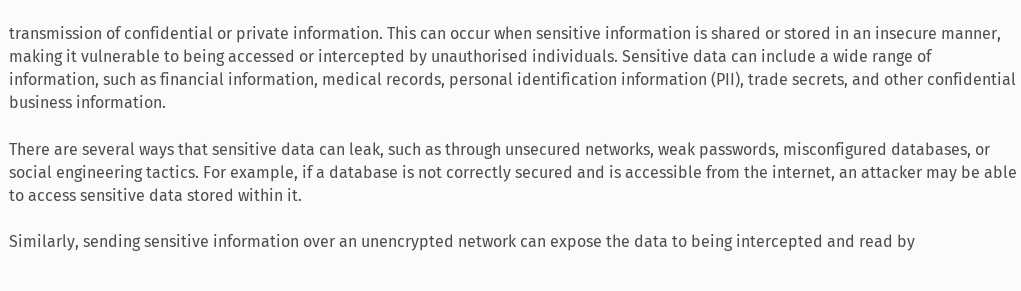transmission of confidential or private information. This can occur when sensitive information is shared or stored in an insecure manner, making it vulnerable to being accessed or intercepted by unauthorised individuals. Sensitive data can include a wide range of information, such as financial information, medical records, personal identification information (PII), trade secrets, and other confidential business information.

There are several ways that sensitive data can leak, such as through unsecured networks, weak passwords, misconfigured databases, or social engineering tactics. For example, if a database is not correctly secured and is accessible from the internet, an attacker may be able to access sensitive data stored within it.

Similarly, sending sensitive information over an unencrypted network can expose the data to being intercepted and read by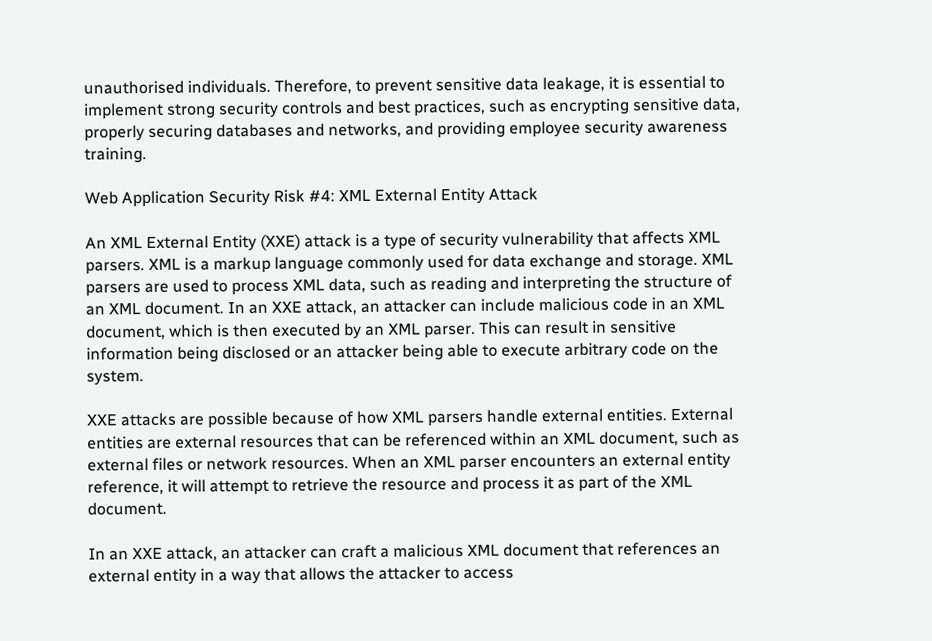unauthorised individuals. Therefore, to prevent sensitive data leakage, it is essential to implement strong security controls and best practices, such as encrypting sensitive data, properly securing databases and networks, and providing employee security awareness training.

Web Application Security Risk #4: XML External Entity Attack

An XML External Entity (XXE) attack is a type of security vulnerability that affects XML parsers. XML is a markup language commonly used for data exchange and storage. XML parsers are used to process XML data, such as reading and interpreting the structure of an XML document. In an XXE attack, an attacker can include malicious code in an XML document, which is then executed by an XML parser. This can result in sensitive information being disclosed or an attacker being able to execute arbitrary code on the system.

XXE attacks are possible because of how XML parsers handle external entities. External entities are external resources that can be referenced within an XML document, such as external files or network resources. When an XML parser encounters an external entity reference, it will attempt to retrieve the resource and process it as part of the XML document.

In an XXE attack, an attacker can craft a malicious XML document that references an external entity in a way that allows the attacker to access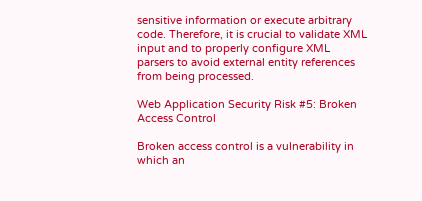sensitive information or execute arbitrary code. Therefore, it is crucial to validate XML input and to properly configure XML parsers to avoid external entity references from being processed.

Web Application Security Risk #5: Broken Access Control

Broken access control is a vulnerability in which an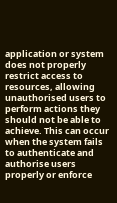application or system does not properly restrict access to resources, allowing unauthorised users to perform actions they should not be able to achieve. This can occur when the system fails to authenticate and authorise users properly or enforce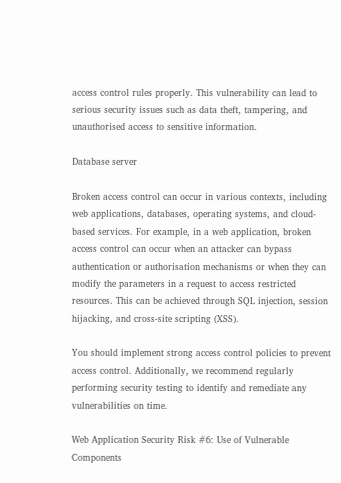access control rules properly. This vulnerability can lead to serious security issues such as data theft, tampering, and unauthorised access to sensitive information.

Database server

Broken access control can occur in various contexts, including web applications, databases, operating systems, and cloud-based services. For example, in a web application, broken access control can occur when an attacker can bypass authentication or authorisation mechanisms or when they can modify the parameters in a request to access restricted resources. This can be achieved through SQL injection, session hijacking, and cross-site scripting (XSS).

You should implement strong access control policies to prevent access control. Additionally, we recommend regularly performing security testing to identify and remediate any vulnerabilities on time.

Web Application Security Risk #6: Use of Vulnerable Components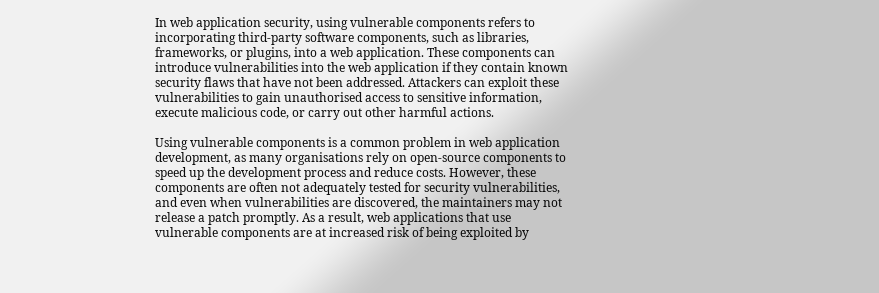In web application security, using vulnerable components refers to incorporating third-party software components, such as libraries, frameworks, or plugins, into a web application. These components can introduce vulnerabilities into the web application if they contain known security flaws that have not been addressed. Attackers can exploit these vulnerabilities to gain unauthorised access to sensitive information, execute malicious code, or carry out other harmful actions.

Using vulnerable components is a common problem in web application development, as many organisations rely on open-source components to speed up the development process and reduce costs. However, these components are often not adequately tested for security vulnerabilities, and even when vulnerabilities are discovered, the maintainers may not release a patch promptly. As a result, web applications that use vulnerable components are at increased risk of being exploited by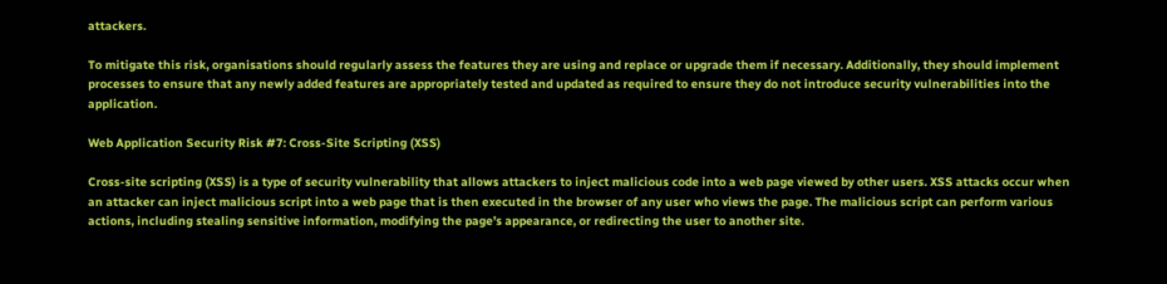attackers.

To mitigate this risk, organisations should regularly assess the features they are using and replace or upgrade them if necessary. Additionally, they should implement processes to ensure that any newly added features are appropriately tested and updated as required to ensure they do not introduce security vulnerabilities into the application.

Web Application Security Risk #7: Cross-Site Scripting (XSS)

Cross-site scripting (XSS) is a type of security vulnerability that allows attackers to inject malicious code into a web page viewed by other users. XSS attacks occur when an attacker can inject malicious script into a web page that is then executed in the browser of any user who views the page. The malicious script can perform various actions, including stealing sensitive information, modifying the page’s appearance, or redirecting the user to another site.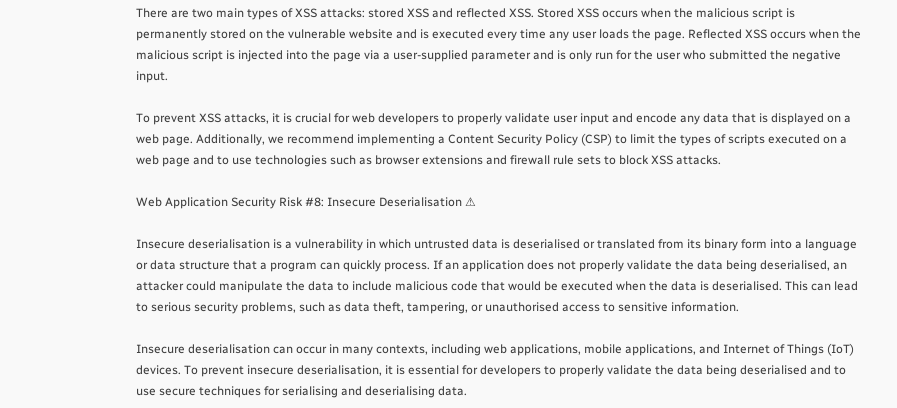There are two main types of XSS attacks: stored XSS and reflected XSS. Stored XSS occurs when the malicious script is permanently stored on the vulnerable website and is executed every time any user loads the page. Reflected XSS occurs when the malicious script is injected into the page via a user-supplied parameter and is only run for the user who submitted the negative input.

To prevent XSS attacks, it is crucial for web developers to properly validate user input and encode any data that is displayed on a web page. Additionally, we recommend implementing a Content Security Policy (CSP) to limit the types of scripts executed on a web page and to use technologies such as browser extensions and firewall rule sets to block XSS attacks.

Web Application Security Risk #8: Insecure Deserialisation ⚠

Insecure deserialisation is a vulnerability in which untrusted data is deserialised or translated from its binary form into a language or data structure that a program can quickly process. If an application does not properly validate the data being deserialised, an attacker could manipulate the data to include malicious code that would be executed when the data is deserialised. This can lead to serious security problems, such as data theft, tampering, or unauthorised access to sensitive information.

Insecure deserialisation can occur in many contexts, including web applications, mobile applications, and Internet of Things (IoT) devices. To prevent insecure deserialisation, it is essential for developers to properly validate the data being deserialised and to use secure techniques for serialising and deserialising data.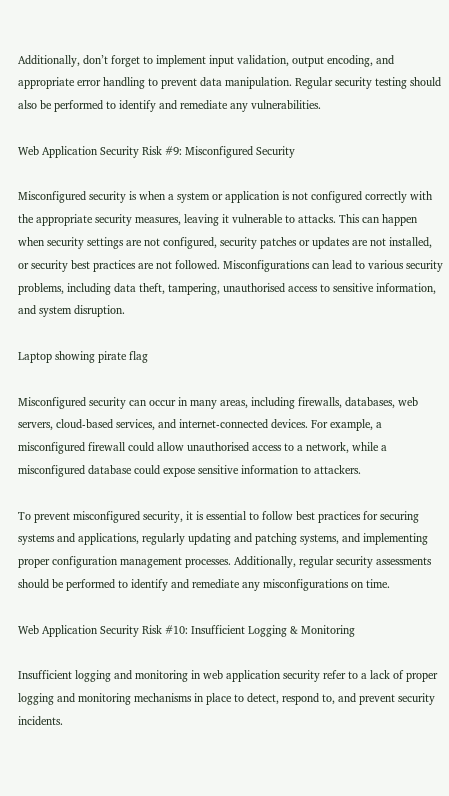Additionally, don’t forget to implement input validation, output encoding, and appropriate error handling to prevent data manipulation. Regular security testing should also be performed to identify and remediate any vulnerabilities.

Web Application Security Risk #9: Misconfigured Security

Misconfigured security is when a system or application is not configured correctly with the appropriate security measures, leaving it vulnerable to attacks. This can happen when security settings are not configured, security patches or updates are not installed, or security best practices are not followed. Misconfigurations can lead to various security problems, including data theft, tampering, unauthorised access to sensitive information, and system disruption.

Laptop showing pirate flag

Misconfigured security can occur in many areas, including firewalls, databases, web servers, cloud-based services, and internet-connected devices. For example, a misconfigured firewall could allow unauthorised access to a network, while a misconfigured database could expose sensitive information to attackers.

To prevent misconfigured security, it is essential to follow best practices for securing systems and applications, regularly updating and patching systems, and implementing proper configuration management processes. Additionally, regular security assessments should be performed to identify and remediate any misconfigurations on time.

Web Application Security Risk #10: Insufficient Logging & Monitoring

Insufficient logging and monitoring in web application security refer to a lack of proper logging and monitoring mechanisms in place to detect, respond to, and prevent security incidents.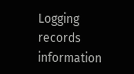Logging records information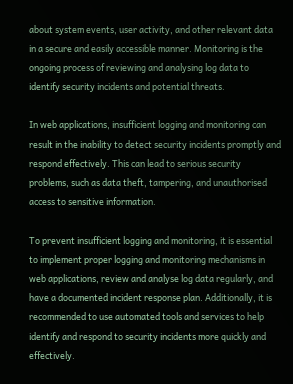about system events, user activity, and other relevant data in a secure and easily accessible manner. Monitoring is the ongoing process of reviewing and analysing log data to identify security incidents and potential threats.

In web applications, insufficient logging and monitoring can result in the inability to detect security incidents promptly and respond effectively. This can lead to serious security problems, such as data theft, tampering, and unauthorised access to sensitive information.

To prevent insufficient logging and monitoring, it is essential to implement proper logging and monitoring mechanisms in web applications, review and analyse log data regularly, and have a documented incident response plan. Additionally, it is recommended to use automated tools and services to help identify and respond to security incidents more quickly and effectively.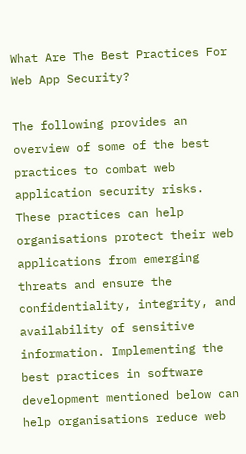What Are The Best Practices For Web App Security?

The following provides an overview of some of the best practices to combat web application security risks. These practices can help organisations protect their web applications from emerging threats and ensure the confidentiality, integrity, and availability of sensitive information. Implementing the best practices in software development mentioned below can help organisations reduce web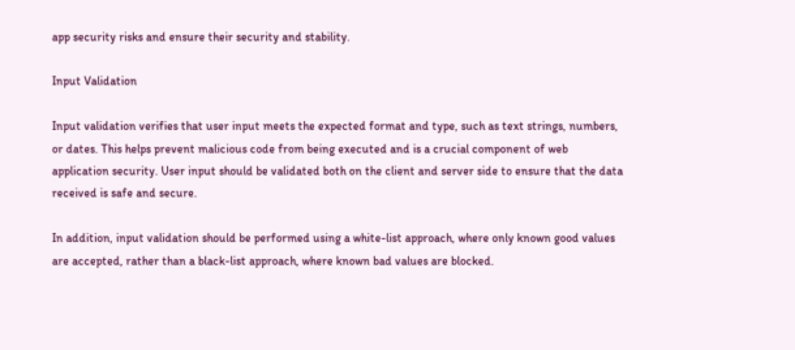app security risks and ensure their security and stability.

Input Validation

Input validation verifies that user input meets the expected format and type, such as text strings, numbers, or dates. This helps prevent malicious code from being executed and is a crucial component of web application security. User input should be validated both on the client and server side to ensure that the data received is safe and secure.

In addition, input validation should be performed using a white-list approach, where only known good values are accepted, rather than a black-list approach, where known bad values are blocked.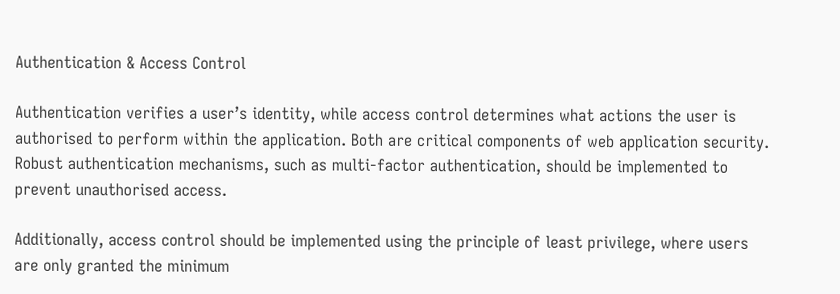Authentication & Access Control

Authentication verifies a user’s identity, while access control determines what actions the user is authorised to perform within the application. Both are critical components of web application security. Robust authentication mechanisms, such as multi-factor authentication, should be implemented to prevent unauthorised access.

Additionally, access control should be implemented using the principle of least privilege, where users are only granted the minimum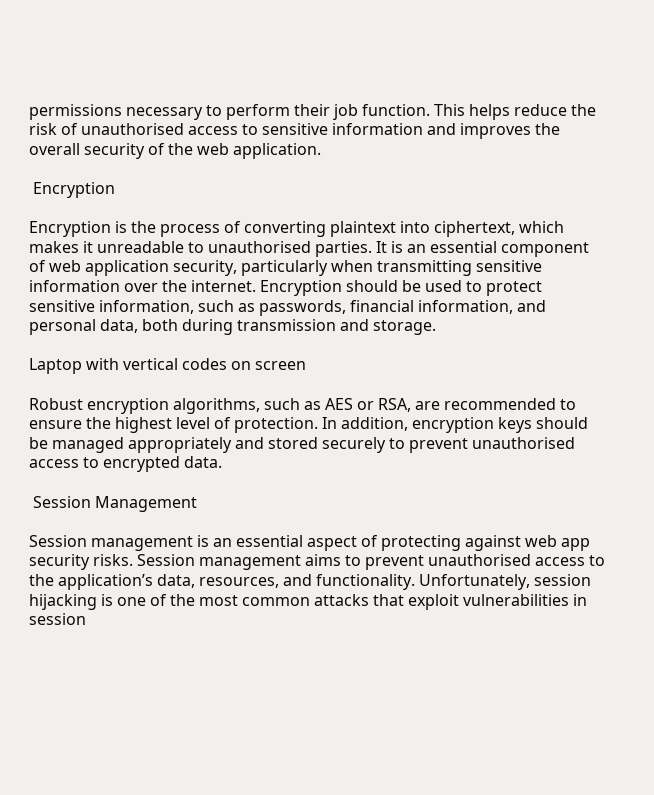permissions necessary to perform their job function. This helps reduce the risk of unauthorised access to sensitive information and improves the overall security of the web application.

 Encryption

Encryption is the process of converting plaintext into ciphertext, which makes it unreadable to unauthorised parties. It is an essential component of web application security, particularly when transmitting sensitive information over the internet. Encryption should be used to protect sensitive information, such as passwords, financial information, and personal data, both during transmission and storage.

Laptop with vertical codes on screen

Robust encryption algorithms, such as AES or RSA, are recommended to ensure the highest level of protection. In addition, encryption keys should be managed appropriately and stored securely to prevent unauthorised access to encrypted data.

 Session Management

Session management is an essential aspect of protecting against web app security risks. Session management aims to prevent unauthorised access to the application’s data, resources, and functionality. Unfortunately, session hijacking is one of the most common attacks that exploit vulnerabilities in session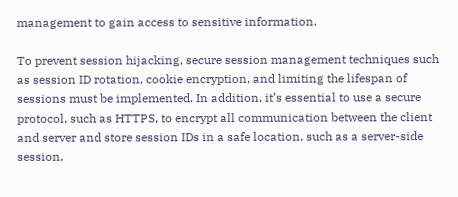management to gain access to sensitive information.

To prevent session hijacking, secure session management techniques such as session ID rotation, cookie encryption, and limiting the lifespan of sessions must be implemented. In addition, it’s essential to use a secure protocol, such as HTTPS, to encrypt all communication between the client and server and store session IDs in a safe location, such as a server-side session,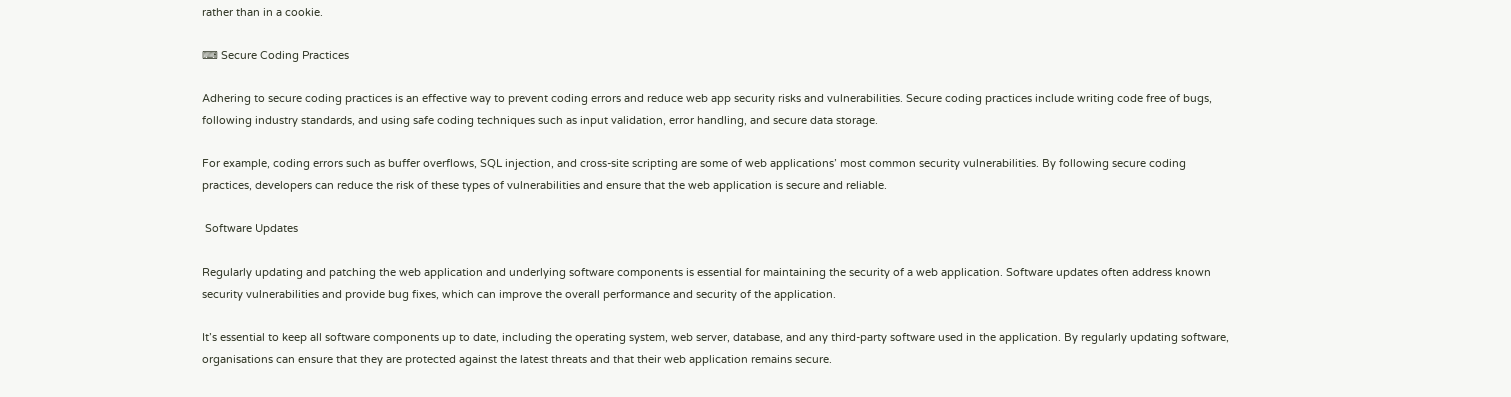rather than in a cookie.

⌨ Secure Coding Practices

Adhering to secure coding practices is an effective way to prevent coding errors and reduce web app security risks and vulnerabilities. Secure coding practices include writing code free of bugs, following industry standards, and using safe coding techniques such as input validation, error handling, and secure data storage.

For example, coding errors such as buffer overflows, SQL injection, and cross-site scripting are some of web applications’ most common security vulnerabilities. By following secure coding practices, developers can reduce the risk of these types of vulnerabilities and ensure that the web application is secure and reliable.

 Software Updates

Regularly updating and patching the web application and underlying software components is essential for maintaining the security of a web application. Software updates often address known security vulnerabilities and provide bug fixes, which can improve the overall performance and security of the application.

It’s essential to keep all software components up to date, including the operating system, web server, database, and any third-party software used in the application. By regularly updating software, organisations can ensure that they are protected against the latest threats and that their web application remains secure.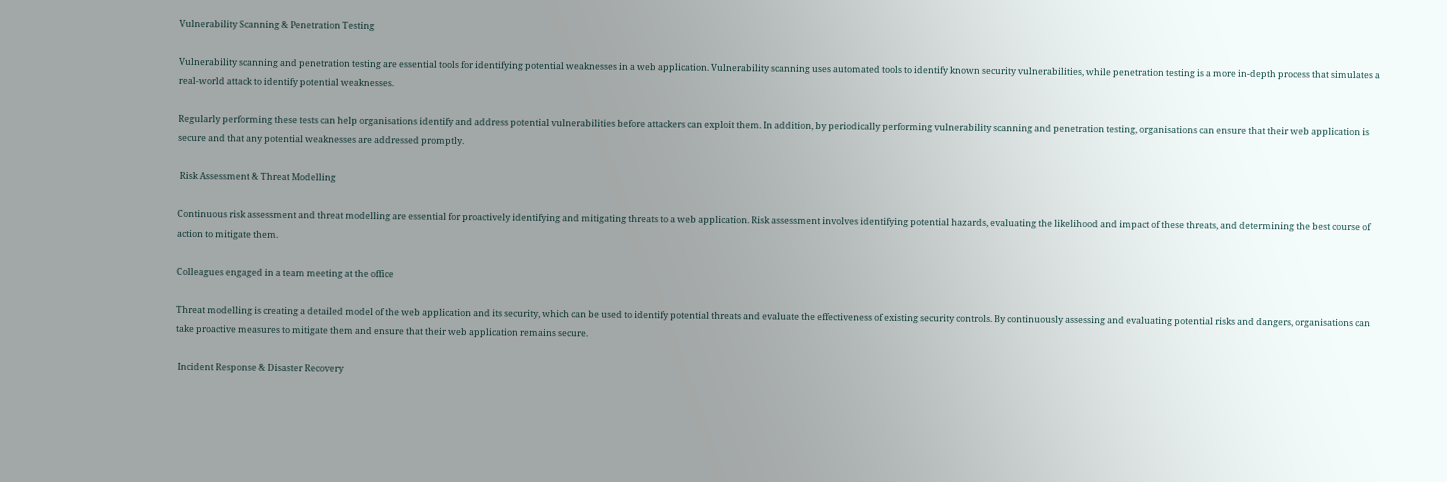Vulnerability Scanning & Penetration Testing

Vulnerability scanning and penetration testing are essential tools for identifying potential weaknesses in a web application. Vulnerability scanning uses automated tools to identify known security vulnerabilities, while penetration testing is a more in-depth process that simulates a real-world attack to identify potential weaknesses.

Regularly performing these tests can help organisations identify and address potential vulnerabilities before attackers can exploit them. In addition, by periodically performing vulnerability scanning and penetration testing, organisations can ensure that their web application is secure and that any potential weaknesses are addressed promptly.

 Risk Assessment & Threat Modelling

Continuous risk assessment and threat modelling are essential for proactively identifying and mitigating threats to a web application. Risk assessment involves identifying potential hazards, evaluating the likelihood and impact of these threats, and determining the best course of action to mitigate them.

Colleagues engaged in a team meeting at the office

Threat modelling is creating a detailed model of the web application and its security, which can be used to identify potential threats and evaluate the effectiveness of existing security controls. By continuously assessing and evaluating potential risks and dangers, organisations can take proactive measures to mitigate them and ensure that their web application remains secure.

 Incident Response & Disaster Recovery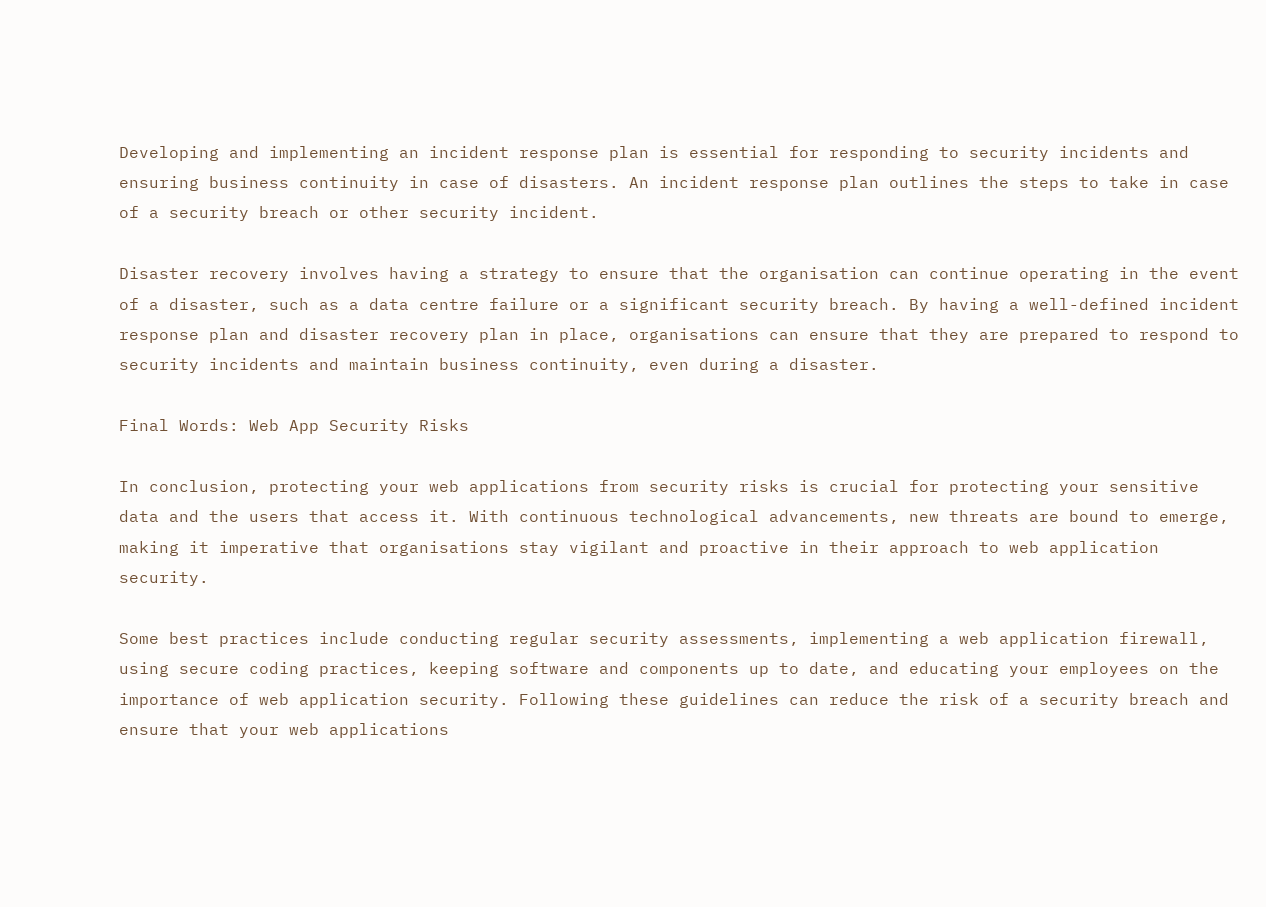Developing and implementing an incident response plan is essential for responding to security incidents and ensuring business continuity in case of disasters. An incident response plan outlines the steps to take in case of a security breach or other security incident.

Disaster recovery involves having a strategy to ensure that the organisation can continue operating in the event of a disaster, such as a data centre failure or a significant security breach. By having a well-defined incident response plan and disaster recovery plan in place, organisations can ensure that they are prepared to respond to security incidents and maintain business continuity, even during a disaster.

Final Words: Web App Security Risks

In conclusion, protecting your web applications from security risks is crucial for protecting your sensitive data and the users that access it. With continuous technological advancements, new threats are bound to emerge, making it imperative that organisations stay vigilant and proactive in their approach to web application security.

Some best practices include conducting regular security assessments, implementing a web application firewall, using secure coding practices, keeping software and components up to date, and educating your employees on the importance of web application security. Following these guidelines can reduce the risk of a security breach and ensure that your web applications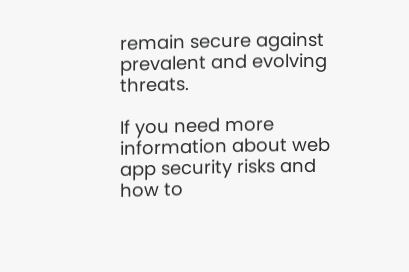remain secure against prevalent and evolving threats.

If you need more information about web app security risks and how to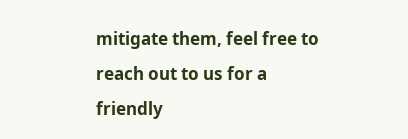mitigate them, feel free to reach out to us for a friendly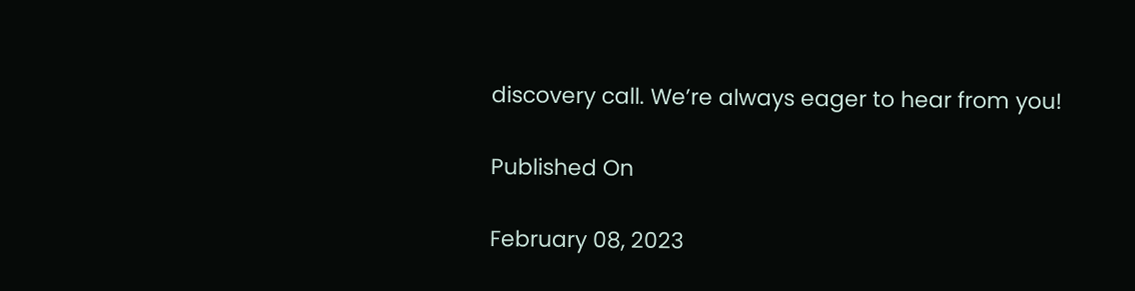discovery call. We’re always eager to hear from you!

Published On

February 08, 2023